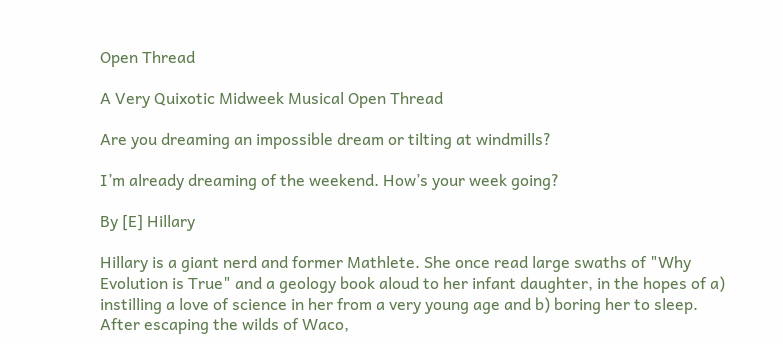Open Thread

A Very Quixotic Midweek Musical Open Thread

Are you dreaming an impossible dream or tilting at windmills?

I’m already dreaming of the weekend. How’s your week going?

By [E] Hillary

Hillary is a giant nerd and former Mathlete. She once read large swaths of "Why Evolution is True" and a geology book aloud to her infant daughter, in the hopes of a) instilling a love of science in her from a very young age and b) boring her to sleep. After escaping the wilds of Waco,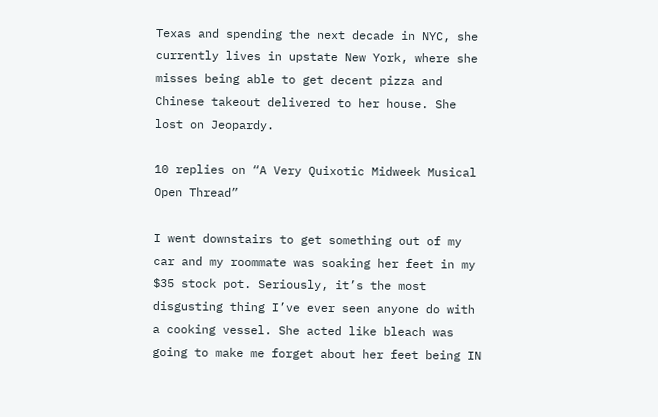Texas and spending the next decade in NYC, she currently lives in upstate New York, where she misses being able to get decent pizza and Chinese takeout delivered to her house. She lost on Jeopardy.

10 replies on “A Very Quixotic Midweek Musical Open Thread”

I went downstairs to get something out of my car and my roommate was soaking her feet in my $35 stock pot. Seriously, it’s the most disgusting thing I’ve ever seen anyone do with a cooking vessel. She acted like bleach was going to make me forget about her feet being IN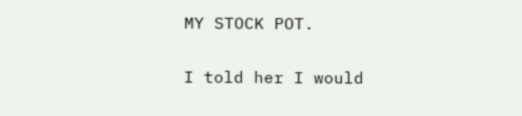MY STOCK POT.

I told her I would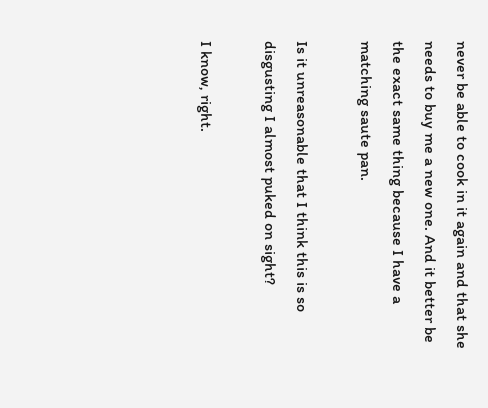never be able to cook in it again and that she needs to buy me a new one. And it better be the exact same thing because I have a matching saute pan.

Is it unreasonable that I think this is so disgusting I almost puked on sight?

I know, right.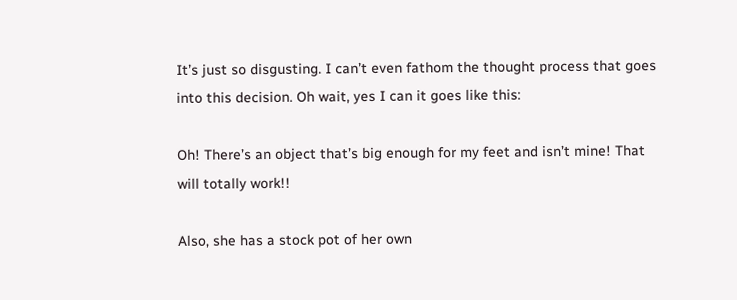It’s just so disgusting. I can’t even fathom the thought process that goes into this decision. Oh wait, yes I can it goes like this:

Oh! There’s an object that’s big enough for my feet and isn’t mine! That will totally work!!

Also, she has a stock pot of her own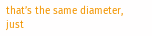that’s the same diameter, just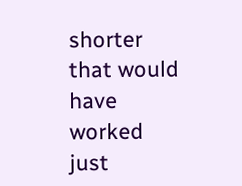shorter that would have worked just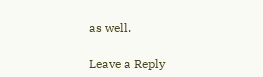as well.

Leave a Reply